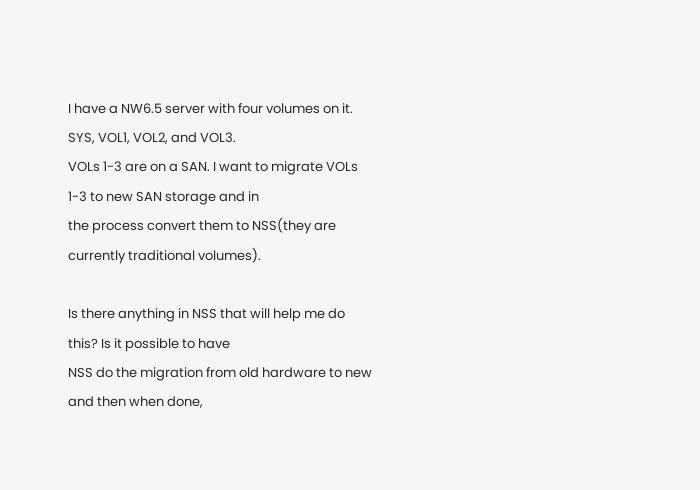I have a NW6.5 server with four volumes on it. SYS, VOL1, VOL2, and VOL3.
VOLs 1-3 are on a SAN. I want to migrate VOLs 1-3 to new SAN storage and in
the process convert them to NSS(they are currently traditional volumes).

Is there anything in NSS that will help me do this? Is it possible to have
NSS do the migration from old hardware to new and then when done,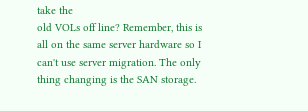take the
old VOLs off line? Remember, this is all on the same server hardware so I
can't use server migration. The only thing changing is the SAN storage.